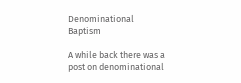Denominational Baptism

A while back there was a post on denominational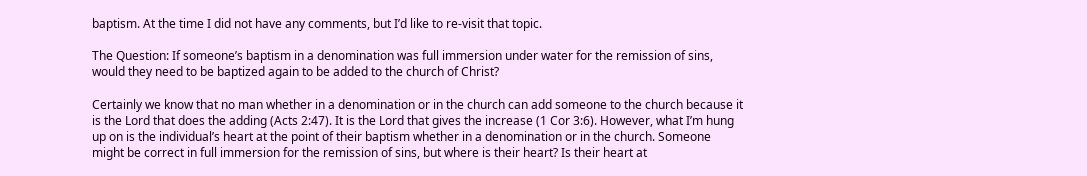baptism. At the time I did not have any comments, but I’d like to re-visit that topic.

The Question: If someone’s baptism in a denomination was full immersion under water for the remission of sins, would they need to be baptized again to be added to the church of Christ?

Certainly we know that no man whether in a denomination or in the church can add someone to the church because it is the Lord that does the adding (Acts 2:47). It is the Lord that gives the increase (1 Cor 3:6). However, what I’m hung up on is the individual’s heart at the point of their baptism whether in a denomination or in the church. Someone might be correct in full immersion for the remission of sins, but where is their heart? Is their heart at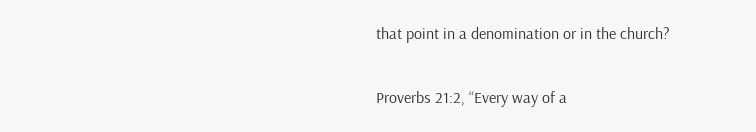that point in a denomination or in the church?

Proverbs 21:2, “Every way of a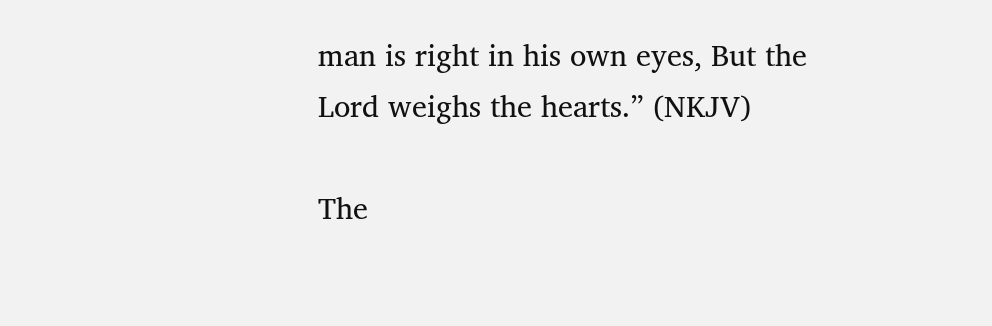man is right in his own eyes, But the Lord weighs the hearts.” (NKJV)

The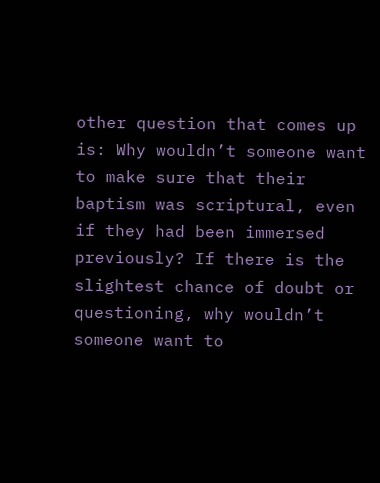other question that comes up is: Why wouldn’t someone want to make sure that their baptism was scriptural, even if they had been immersed previously? If there is the slightest chance of doubt or questioning, why wouldn’t someone want to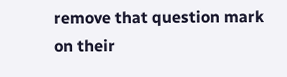remove that question mark on their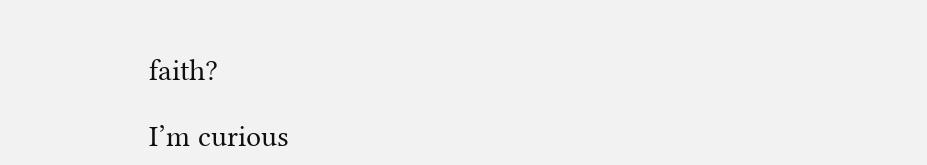faith?

I’m curious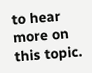to hear more on this topic.